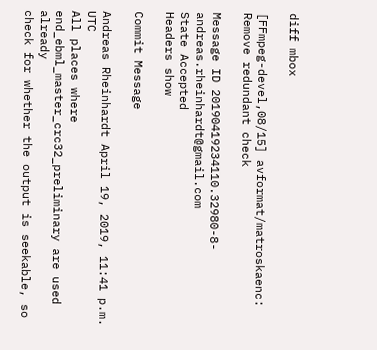diff mbox

[FFmpeg-devel,08/15] avformat/matroskaenc: Remove redundant check

Message ID 20190419234110.32980-8-andreas.rheinhardt@gmail.com
State Accepted
Headers show

Commit Message

Andreas Rheinhardt April 19, 2019, 11:41 p.m. UTC
All places where end_ebml_master_crc32_preliminary are used already
check for whether the output is seekable, so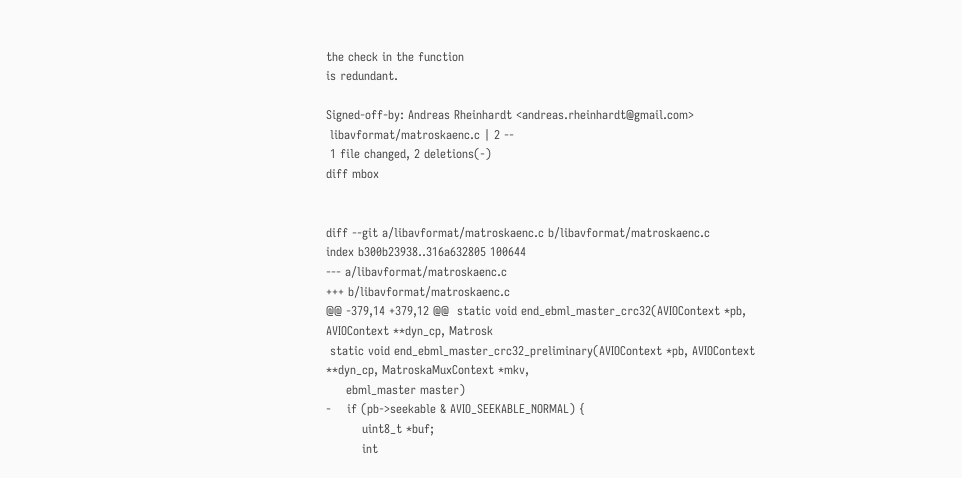the check in the function
is redundant.

Signed-off-by: Andreas Rheinhardt <andreas.rheinhardt@gmail.com>
 libavformat/matroskaenc.c | 2 --
 1 file changed, 2 deletions(-)
diff mbox


diff --git a/libavformat/matroskaenc.c b/libavformat/matroskaenc.c
index b300b23938..316a632805 100644
--- a/libavformat/matroskaenc.c
+++ b/libavformat/matroskaenc.c
@@ -379,14 +379,12 @@  static void end_ebml_master_crc32(AVIOContext *pb, AVIOContext **dyn_cp, Matrosk
 static void end_ebml_master_crc32_preliminary(AVIOContext *pb, AVIOContext **dyn_cp, MatroskaMuxContext *mkv,
     ebml_master master)
-    if (pb->seekable & AVIO_SEEKABLE_NORMAL) {
         uint8_t *buf;
         int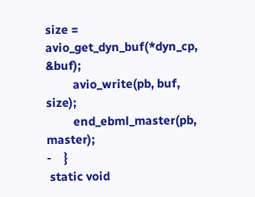size = avio_get_dyn_buf(*dyn_cp, &buf);
         avio_write(pb, buf, size);
         end_ebml_master(pb, master);
-    }
 static void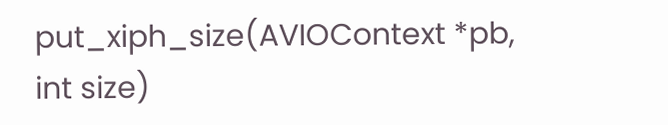put_xiph_size(AVIOContext *pb, int size)